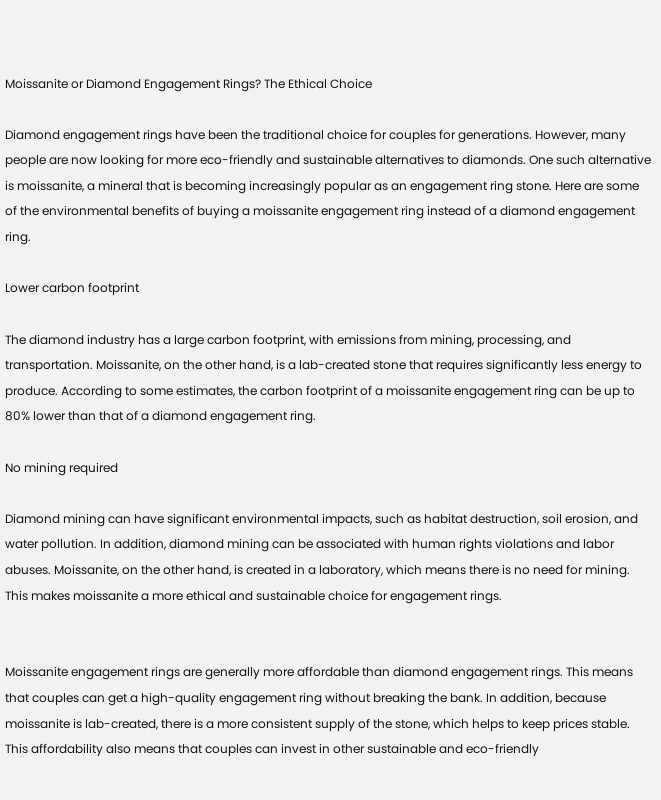Moissanite or Diamond Engagement Rings? The Ethical Choice

Diamond engagement rings have been the traditional choice for couples for generations. However, many people are now looking for more eco-friendly and sustainable alternatives to diamonds. One such alternative is moissanite, a mineral that is becoming increasingly popular as an engagement ring stone. Here are some of the environmental benefits of buying a moissanite engagement ring instead of a diamond engagement ring.

Lower carbon footprint

The diamond industry has a large carbon footprint, with emissions from mining, processing, and transportation. Moissanite, on the other hand, is a lab-created stone that requires significantly less energy to produce. According to some estimates, the carbon footprint of a moissanite engagement ring can be up to 80% lower than that of a diamond engagement ring.

No mining required

Diamond mining can have significant environmental impacts, such as habitat destruction, soil erosion, and water pollution. In addition, diamond mining can be associated with human rights violations and labor abuses. Moissanite, on the other hand, is created in a laboratory, which means there is no need for mining. This makes moissanite a more ethical and sustainable choice for engagement rings.


Moissanite engagement rings are generally more affordable than diamond engagement rings. This means that couples can get a high-quality engagement ring without breaking the bank. In addition, because moissanite is lab-created, there is a more consistent supply of the stone, which helps to keep prices stable. This affordability also means that couples can invest in other sustainable and eco-friendly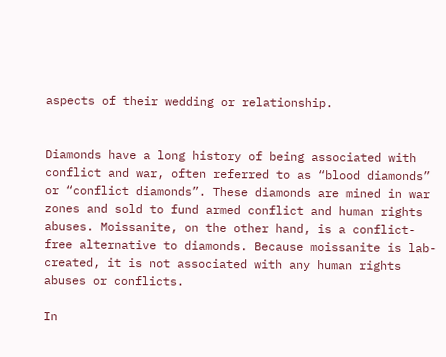aspects of their wedding or relationship.


Diamonds have a long history of being associated with conflict and war, often referred to as “blood diamonds” or “conflict diamonds”. These diamonds are mined in war zones and sold to fund armed conflict and human rights abuses. Moissanite, on the other hand, is a conflict-free alternative to diamonds. Because moissanite is lab-created, it is not associated with any human rights abuses or conflicts.

In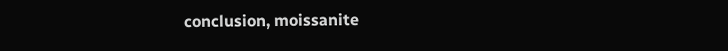conclusion, moissanite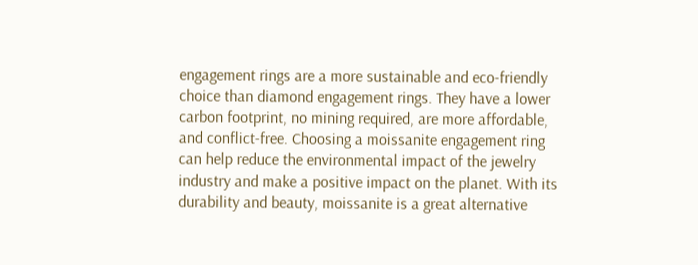engagement rings are a more sustainable and eco-friendly choice than diamond engagement rings. They have a lower carbon footprint, no mining required, are more affordable, and conflict-free. Choosing a moissanite engagement ring can help reduce the environmental impact of the jewelry industry and make a positive impact on the planet. With its durability and beauty, moissanite is a great alternative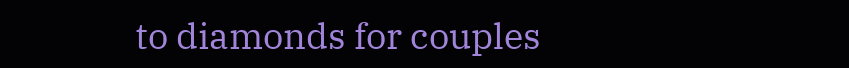to diamonds for couples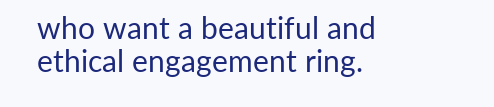who want a beautiful and ethical engagement ring.